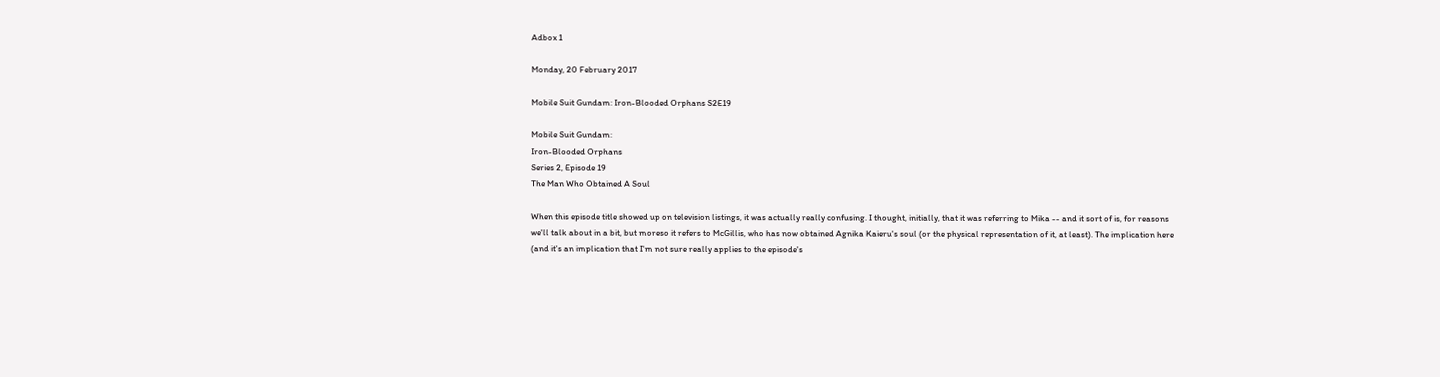Adbox 1

Monday, 20 February 2017

Mobile Suit Gundam: Iron-Blooded Orphans S2E19

Mobile Suit Gundam:
Iron-Blooded Orphans
Series 2, Episode 19
The Man Who Obtained A Soul

When this episode title showed up on television listings, it was actually really confusing. I thought, initially, that it was referring to Mika -- and it sort of is, for reasons we'll talk about in a bit, but moreso it refers to McGillis, who has now obtained Agnika Kaieru's soul (or the physical representation of it, at least). The implication here (and it's an implication that I'm not sure really applies to the episode's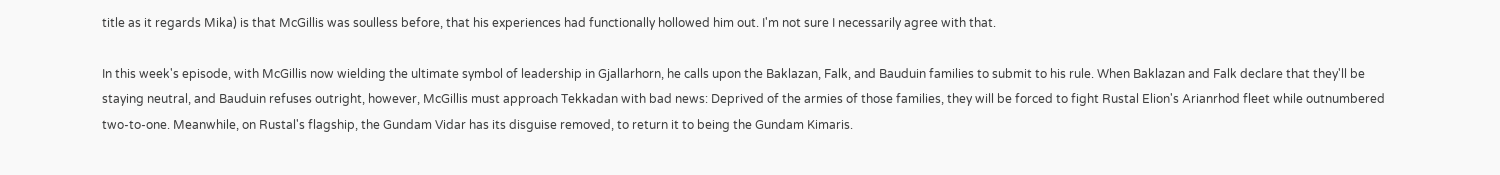title as it regards Mika) is that McGillis was soulless before, that his experiences had functionally hollowed him out. I'm not sure I necessarily agree with that.

In this week's episode, with McGillis now wielding the ultimate symbol of leadership in Gjallarhorn, he calls upon the Baklazan, Falk, and Bauduin families to submit to his rule. When Baklazan and Falk declare that they'll be staying neutral, and Bauduin refuses outright, however, McGillis must approach Tekkadan with bad news: Deprived of the armies of those families, they will be forced to fight Rustal Elion's Arianrhod fleet while outnumbered two-to-one. Meanwhile, on Rustal's flagship, the Gundam Vidar has its disguise removed, to return it to being the Gundam Kimaris.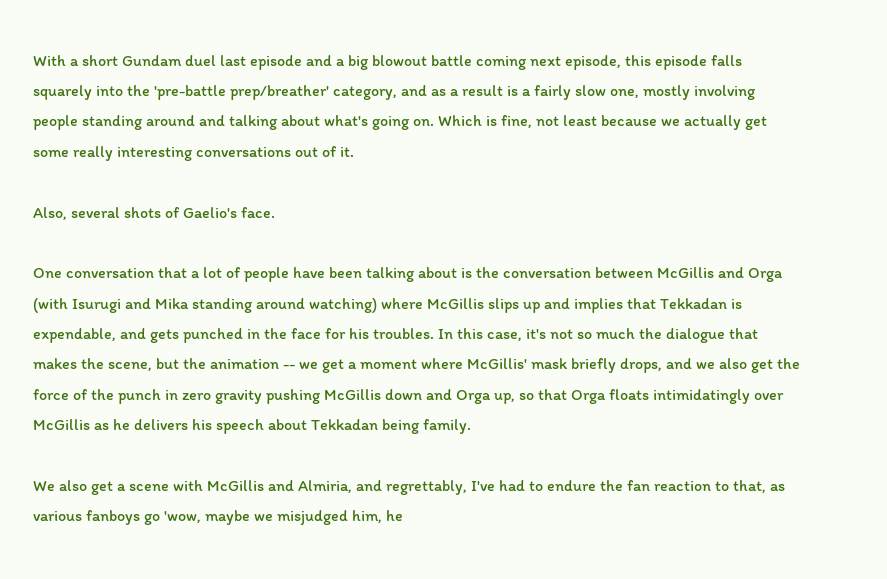With a short Gundam duel last episode and a big blowout battle coming next episode, this episode falls squarely into the 'pre-battle prep/breather' category, and as a result is a fairly slow one, mostly involving people standing around and talking about what's going on. Which is fine, not least because we actually get some really interesting conversations out of it.

Also, several shots of Gaelio's face.

One conversation that a lot of people have been talking about is the conversation between McGillis and Orga (with Isurugi and Mika standing around watching) where McGillis slips up and implies that Tekkadan is expendable, and gets punched in the face for his troubles. In this case, it's not so much the dialogue that makes the scene, but the animation -- we get a moment where McGillis' mask briefly drops, and we also get the force of the punch in zero gravity pushing McGillis down and Orga up, so that Orga floats intimidatingly over McGillis as he delivers his speech about Tekkadan being family.

We also get a scene with McGillis and Almiria, and regrettably, I've had to endure the fan reaction to that, as various fanboys go 'wow, maybe we misjudged him, he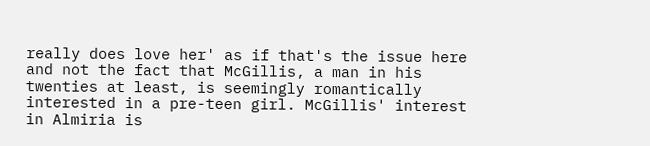really does love her' as if that's the issue here and not the fact that McGillis, a man in his twenties at least, is seemingly romantically interested in a pre-teen girl. McGillis' interest in Almiria is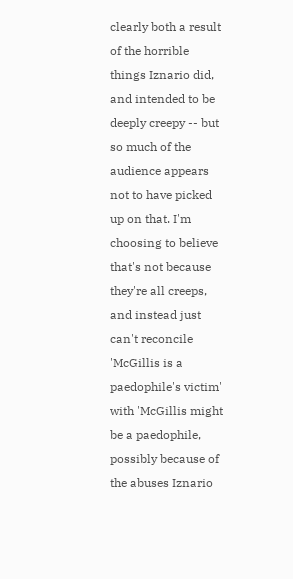clearly both a result of the horrible things Iznario did, and intended to be deeply creepy -- but so much of the audience appears not to have picked up on that. I'm choosing to believe that's not because they're all creeps, and instead just can't reconcile 'McGillis is a paedophile's victim' with 'McGillis might be a paedophile, possibly because of the abuses Iznario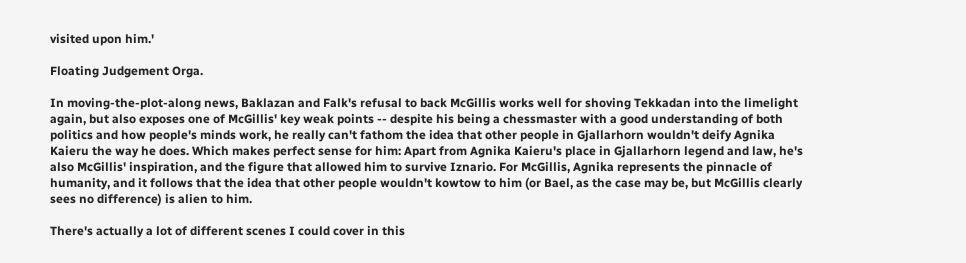visited upon him.'

Floating Judgement Orga.

In moving-the-plot-along news, Baklazan and Falk's refusal to back McGillis works well for shoving Tekkadan into the limelight again, but also exposes one of McGillis' key weak points -- despite his being a chessmaster with a good understanding of both politics and how people's minds work, he really can't fathom the idea that other people in Gjallarhorn wouldn't deify Agnika Kaieru the way he does. Which makes perfect sense for him: Apart from Agnika Kaieru's place in Gjallarhorn legend and law, he's also McGillis' inspiration, and the figure that allowed him to survive Iznario. For McGillis, Agnika represents the pinnacle of humanity, and it follows that the idea that other people wouldn't kowtow to him (or Bael, as the case may be, but McGillis clearly sees no difference) is alien to him.

There's actually a lot of different scenes I could cover in this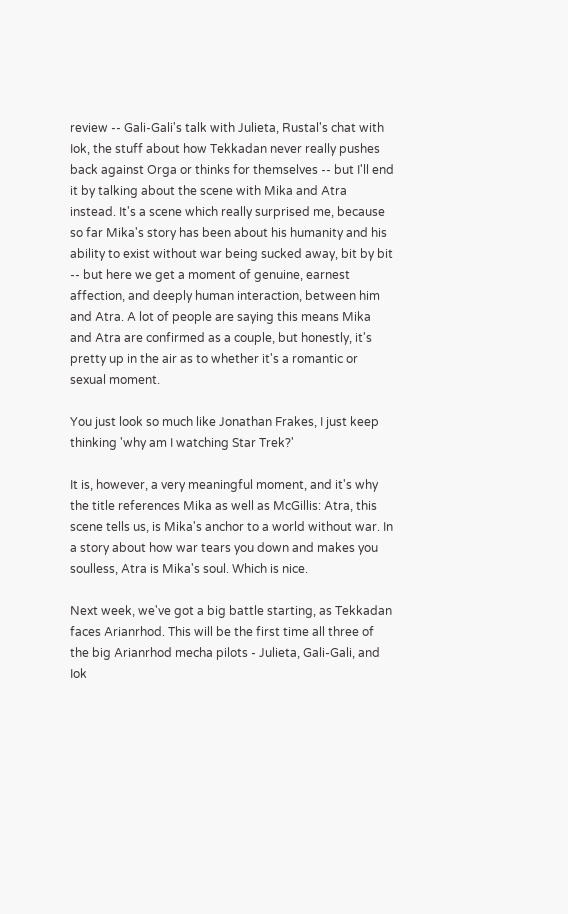review -- Gali-Gali's talk with Julieta, Rustal's chat with Iok, the stuff about how Tekkadan never really pushes back against Orga or thinks for themselves -- but I'll end it by talking about the scene with Mika and Atra instead. It's a scene which really surprised me, because so far Mika's story has been about his humanity and his ability to exist without war being sucked away, bit by bit -- but here we get a moment of genuine, earnest affection, and deeply human interaction, between him and Atra. A lot of people are saying this means Mika and Atra are confirmed as a couple, but honestly, it's pretty up in the air as to whether it's a romantic or sexual moment.

You just look so much like Jonathan Frakes, I just keep thinking 'why am I watching Star Trek?'

It is, however, a very meaningful moment, and it's why the title references Mika as well as McGillis: Atra, this scene tells us, is Mika's anchor to a world without war. In a story about how war tears you down and makes you soulless, Atra is Mika's soul. Which is nice.

Next week, we've got a big battle starting, as Tekkadan faces Arianrhod. This will be the first time all three of the big Arianrhod mecha pilots - Julieta, Gali-Gali, and Iok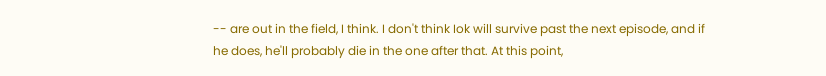-- are out in the field, I think. I don't think Iok will survive past the next episode, and if he does, he'll probably die in the one after that. At this point,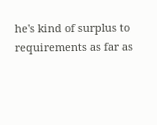he's kind of surplus to requirements as far as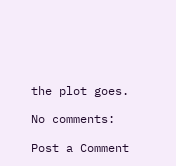the plot goes.

No comments:

Post a Comment